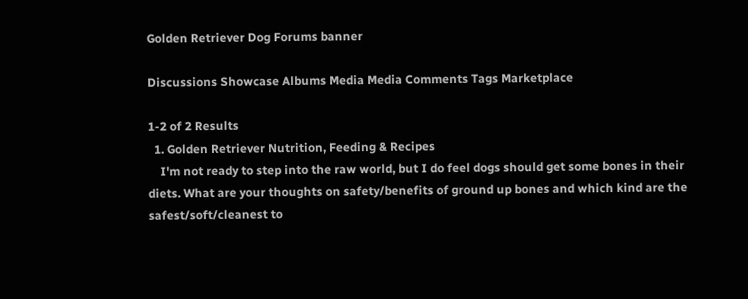Golden Retriever Dog Forums banner

Discussions Showcase Albums Media Media Comments Tags Marketplace

1-2 of 2 Results
  1. Golden Retriever Nutrition, Feeding & Recipes
    I'm not ready to step into the raw world, but I do feel dogs should get some bones in their diets. What are your thoughts on safety/benefits of ground up bones and which kind are the safest/soft/cleanest to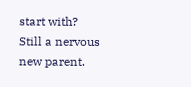start with? Still a nervous new parent.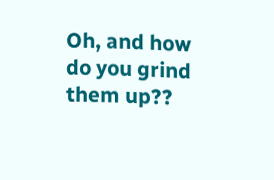Oh, and how do you grind them up??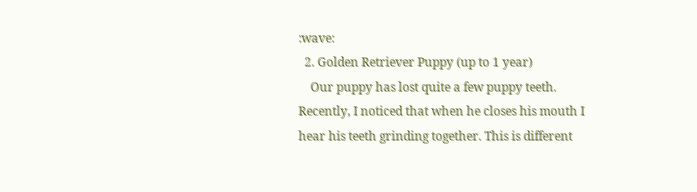:wave:
  2. Golden Retriever Puppy (up to 1 year)
    Our puppy has lost quite a few puppy teeth. Recently, I noticed that when he closes his mouth I hear his teeth grinding together. This is different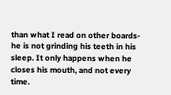than what I read on other boards- he is not grinding his teeth in his sleep. It only happens when he closes his mouth, and not every time.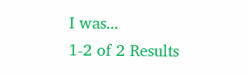I was...
1-2 of 2 Results